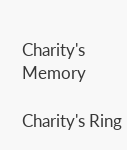Charity's Memory

Charity's Ring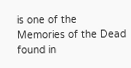is one of the Memories of the Dead found in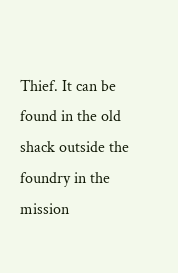Thief. It can be found in the old shack outside the foundry in the mission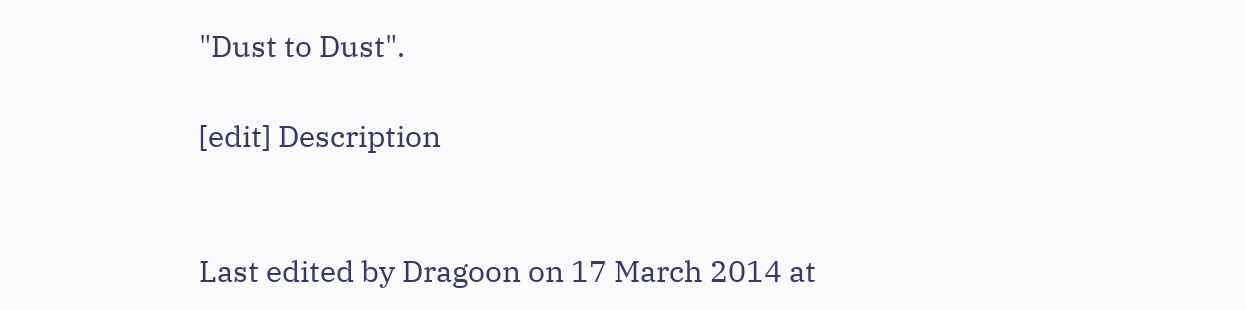"Dust to Dust".

[edit] Description


Last edited by Dragoon on 17 March 2014 at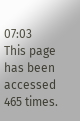07:03
This page has been accessed 465 times.